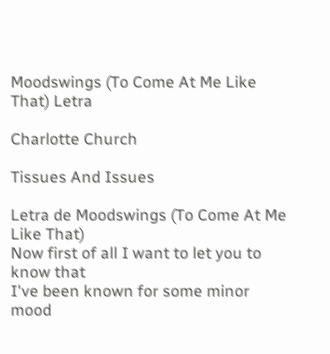Moodswings (To Come At Me Like That) Letra

Charlotte Church

Tissues And Issues

Letra de Moodswings (To Come At Me Like That)
Now first of all I want to let you to know that
I've been known for some minor
mood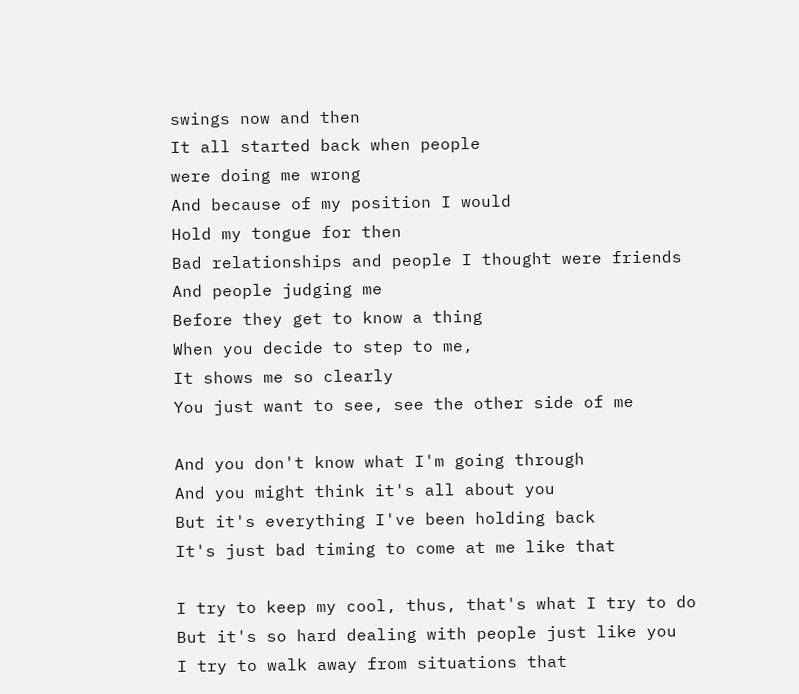swings now and then
It all started back when people
were doing me wrong
And because of my position I would
Hold my tongue for then
Bad relationships and people I thought were friends
And people judging me
Before they get to know a thing
When you decide to step to me,
It shows me so clearly
You just want to see, see the other side of me

And you don't know what I'm going through
And you might think it's all about you
But it's everything I've been holding back
It's just bad timing to come at me like that

I try to keep my cool, thus, that's what I try to do
But it's so hard dealing with people just like you
I try to walk away from situations that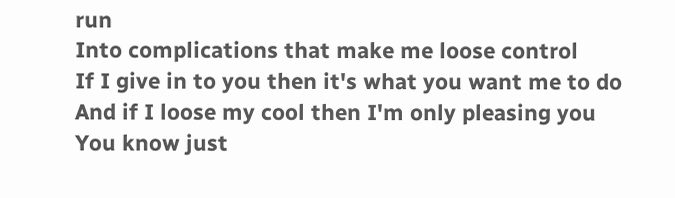run
Into complications that make me loose control
If I give in to you then it's what you want me to do
And if I loose my cool then I'm only pleasing you
You know just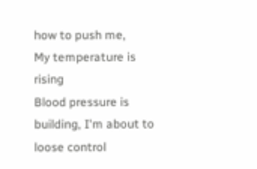how to push me,
My temperature is rising
Blood pressure is building, I'm about to loose control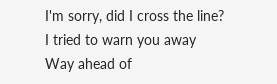I'm sorry, did I cross the line?
I tried to warn you away
Way ahead of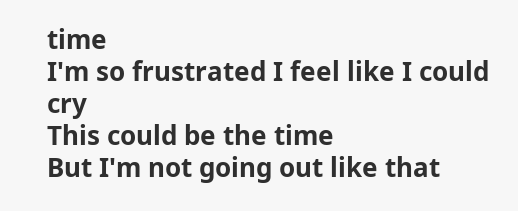time
I'm so frustrated I feel like I could cry
This could be the time
But I'm not going out like that